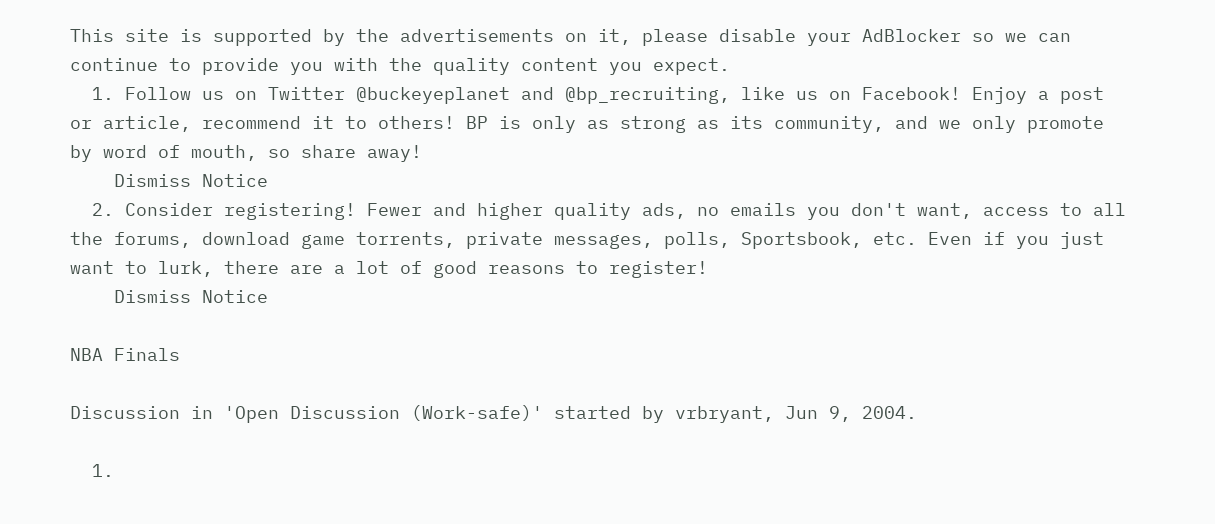This site is supported by the advertisements on it, please disable your AdBlocker so we can continue to provide you with the quality content you expect.
  1. Follow us on Twitter @buckeyeplanet and @bp_recruiting, like us on Facebook! Enjoy a post or article, recommend it to others! BP is only as strong as its community, and we only promote by word of mouth, so share away!
    Dismiss Notice
  2. Consider registering! Fewer and higher quality ads, no emails you don't want, access to all the forums, download game torrents, private messages, polls, Sportsbook, etc. Even if you just want to lurk, there are a lot of good reasons to register!
    Dismiss Notice

NBA Finals

Discussion in 'Open Discussion (Work-safe)' started by vrbryant, Jun 9, 2004.

  1.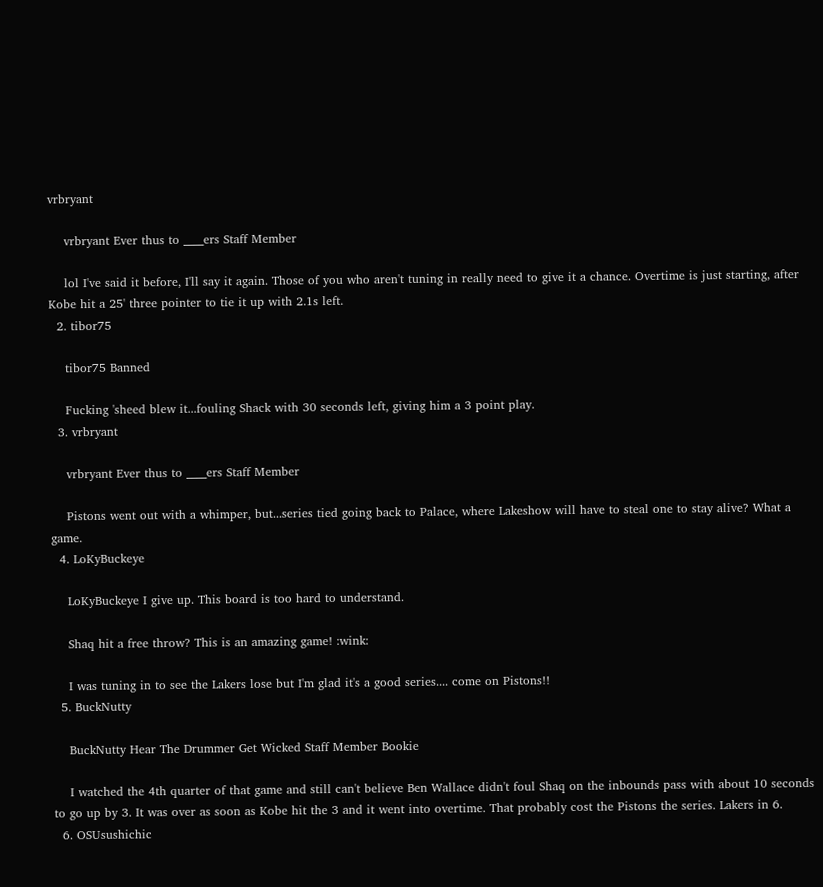vrbryant

    vrbryant Ever thus to ____ers Staff Member

    lol I've said it before, I'll say it again. Those of you who aren't tuning in really need to give it a chance. Overtime is just starting, after Kobe hit a 25' three pointer to tie it up with 2.1s left.
  2. tibor75

    tibor75 Banned

    Fucking 'sheed blew it...fouling Shack with 30 seconds left, giving him a 3 point play.
  3. vrbryant

    vrbryant Ever thus to ____ers Staff Member

    Pistons went out with a whimper, but...series tied going back to Palace, where Lakeshow will have to steal one to stay alive? What a game.
  4. LoKyBuckeye

    LoKyBuckeye I give up. This board is too hard to understand.

    Shaq hit a free throw? This is an amazing game! :wink:

    I was tuning in to see the Lakers lose but I'm glad it's a good series.... come on Pistons!!
  5. BuckNutty

    BuckNutty Hear The Drummer Get Wicked Staff Member Bookie

    I watched the 4th quarter of that game and still can't believe Ben Wallace didn't foul Shaq on the inbounds pass with about 10 seconds to go up by 3. It was over as soon as Kobe hit the 3 and it went into overtime. That probably cost the Pistons the series. Lakers in 6.
  6. OSUsushichic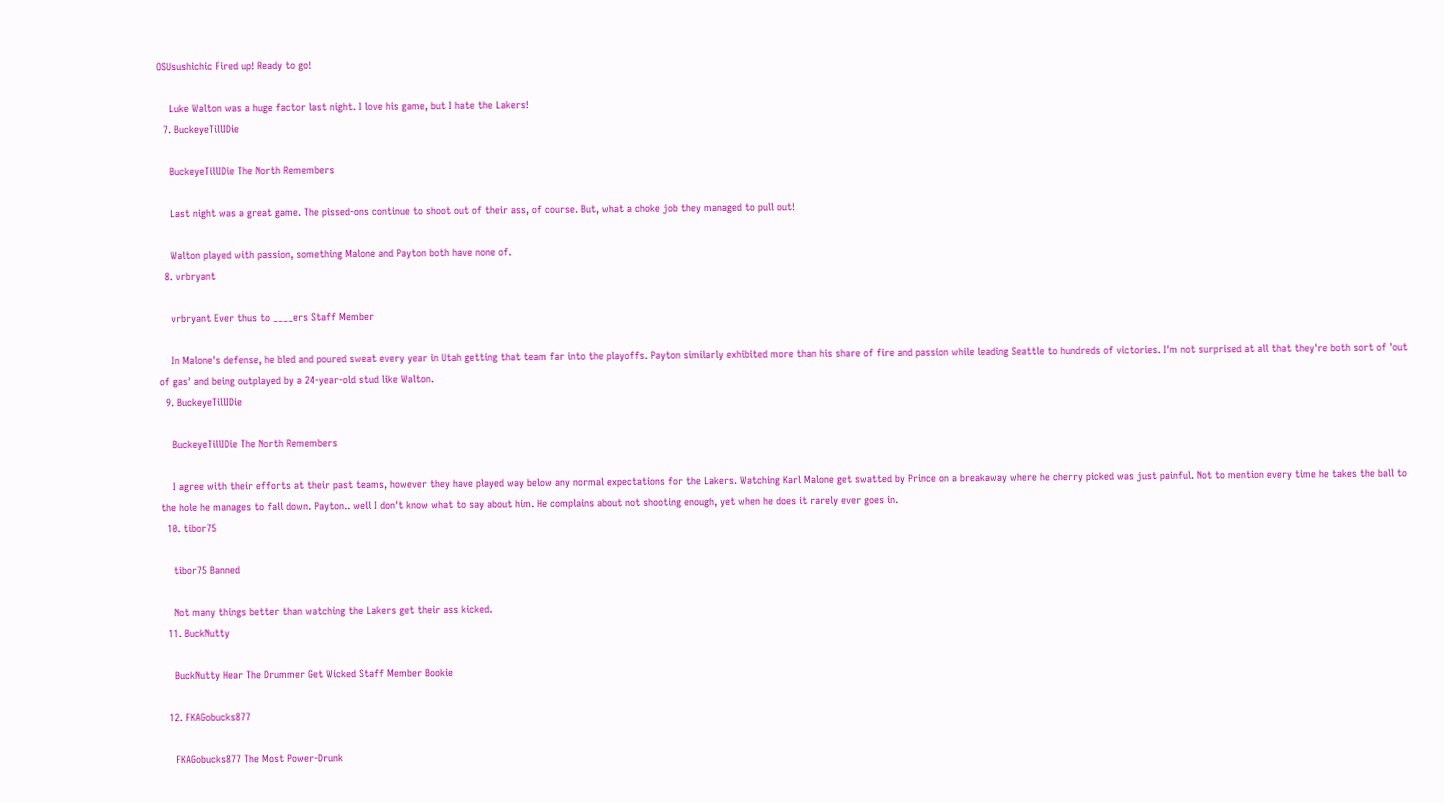OSUsushichic Fired up! Ready to go!

    Luke Walton was a huge factor last night. I love his game, but I hate the Lakers!
  7. BuckeyeTillIDie

    BuckeyeTillIDie The North Remembers

    Last night was a great game. The pissed-ons continue to shoot out of their ass, of course. But, what a choke job they managed to pull out!

    Walton played with passion, something Malone and Payton both have none of.
  8. vrbryant

    vrbryant Ever thus to ____ers Staff Member

    In Malone's defense, he bled and poured sweat every year in Utah getting that team far into the playoffs. Payton similarly exhibited more than his share of fire and passion while leading Seattle to hundreds of victories. I'm not surprised at all that they're both sort of 'out of gas' and being outplayed by a 24-year-old stud like Walton.
  9. BuckeyeTillIDie

    BuckeyeTillIDie The North Remembers

    I agree with their efforts at their past teams, however they have played way below any normal expectations for the Lakers. Watching Karl Malone get swatted by Prince on a breakaway where he cherry picked was just painful. Not to mention every time he takes the ball to the hole he manages to fall down. Payton.. well I don't know what to say about him. He complains about not shooting enough, yet when he does it rarely ever goes in.
  10. tibor75

    tibor75 Banned

    Not many things better than watching the Lakers get their ass kicked.
  11. BuckNutty

    BuckNutty Hear The Drummer Get Wicked Staff Member Bookie

  12. FKAGobucks877

    FKAGobucks877 The Most Power-Drunk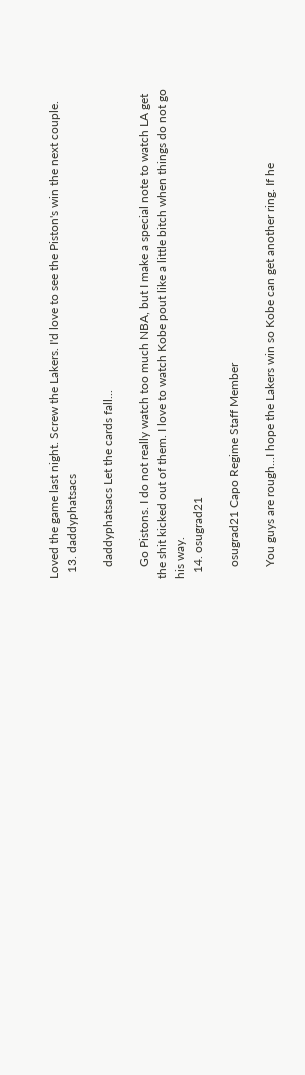Loved the game last night. Screw the Lakers. I'd love to see the Piston's win the next couple.
  13. daddyphatsacs

    daddyphatsacs Let the cards fall...

    Go Pistons. I do not really watch too much NBA, but I make a special note to watch LA get the shit kicked out of them. I love to watch Kobe pout like a little bitch when things do not go his way.
  14. osugrad21

    osugrad21 Capo Regime Staff Member

    You guys are rough...I hope the Lakers win so Kobe can get another ring. If he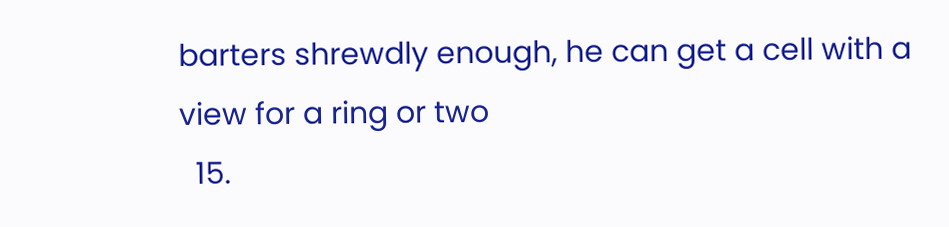barters shrewdly enough, he can get a cell with a view for a ring or two
  15.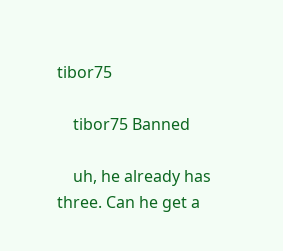tibor75

    tibor75 Banned

    uh, he already has three. Can he get a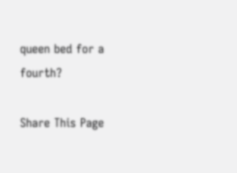queen bed for a fourth?

Share This Page